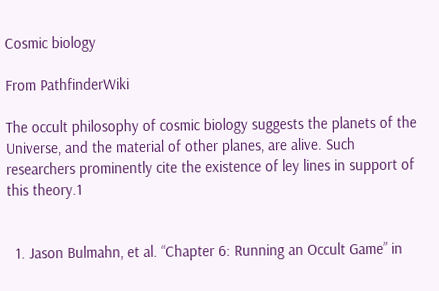Cosmic biology

From PathfinderWiki

The occult philosophy of cosmic biology suggests the planets of the Universe, and the material of other planes, are alive. Such researchers prominently cite the existence of ley lines in support of this theory.1


  1. Jason Bulmahn, et al. “Chapter 6: Running an Occult Game” in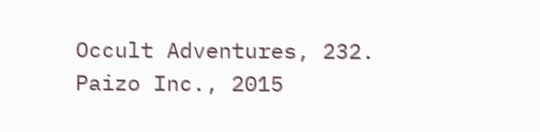Occult Adventures, 232. Paizo Inc., 2015